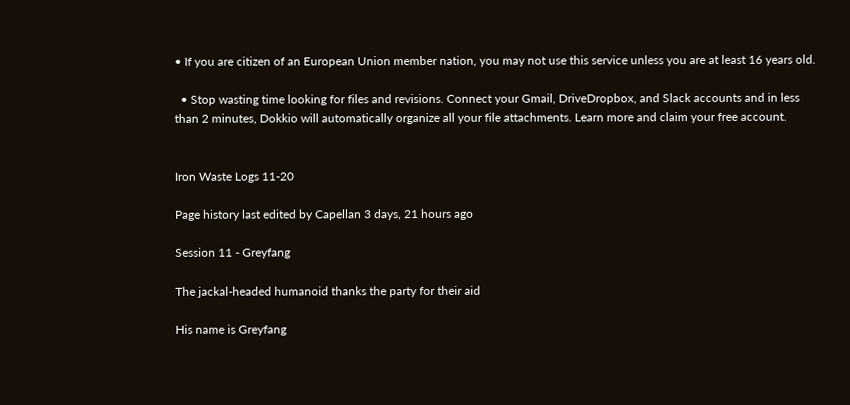• If you are citizen of an European Union member nation, you may not use this service unless you are at least 16 years old.

  • Stop wasting time looking for files and revisions. Connect your Gmail, DriveDropbox, and Slack accounts and in less than 2 minutes, Dokkio will automatically organize all your file attachments. Learn more and claim your free account.


Iron Waste Logs 11-20

Page history last edited by Capellan 3 days, 21 hours ago

Session 11 - Greyfang

The jackal-headed humanoid thanks the party for their aid

His name is Greyfang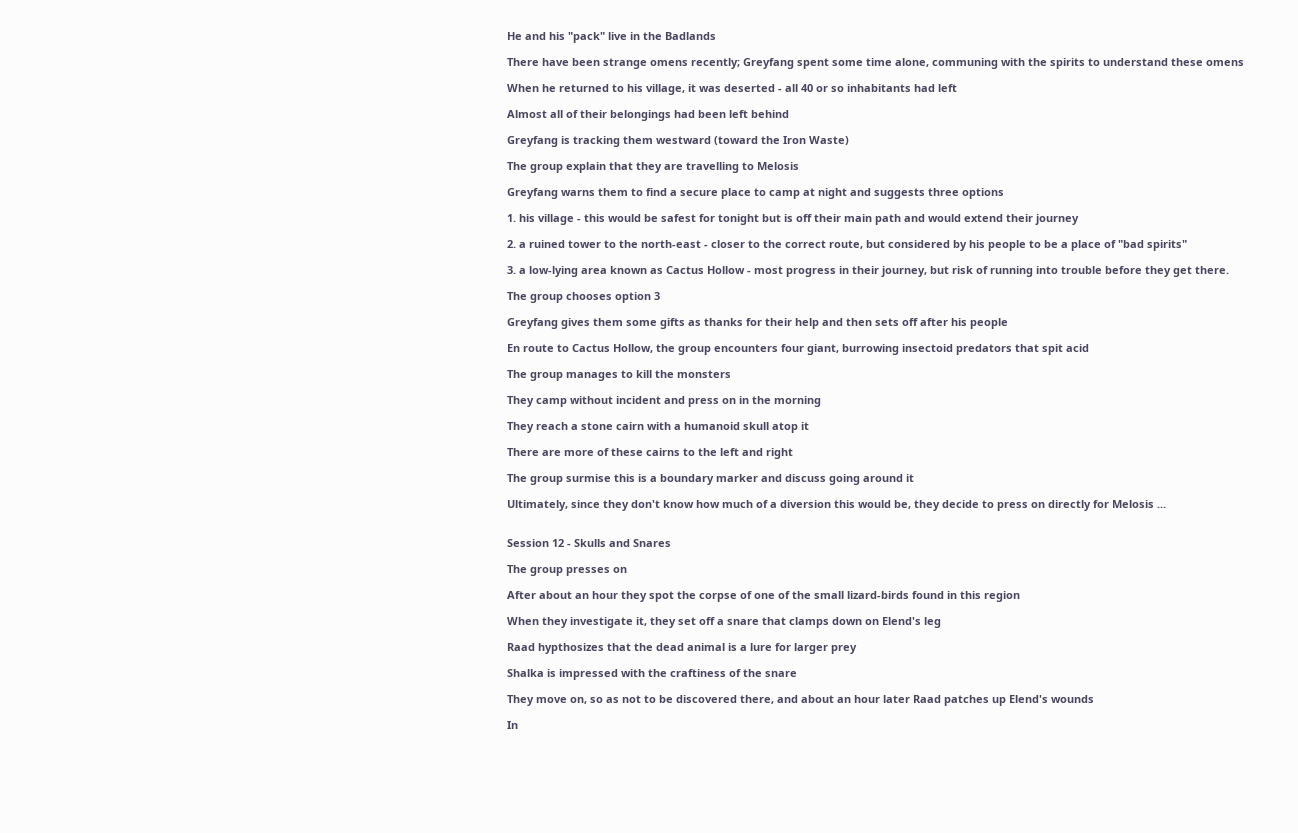He and his "pack" live in the Badlands

There have been strange omens recently; Greyfang spent some time alone, communing with the spirits to understand these omens

When he returned to his village, it was deserted - all 40 or so inhabitants had left

Almost all of their belongings had been left behind

Greyfang is tracking them westward (toward the Iron Waste)

The group explain that they are travelling to Melosis

Greyfang warns them to find a secure place to camp at night and suggests three options

1. his village - this would be safest for tonight but is off their main path and would extend their journey

2. a ruined tower to the north-east - closer to the correct route, but considered by his people to be a place of "bad spirits"

3. a low-lying area known as Cactus Hollow - most progress in their journey, but risk of running into trouble before they get there.

The group chooses option 3

Greyfang gives them some gifts as thanks for their help and then sets off after his people

En route to Cactus Hollow, the group encounters four giant, burrowing insectoid predators that spit acid

The group manages to kill the monsters

They camp without incident and press on in the morning

They reach a stone cairn with a humanoid skull atop it

There are more of these cairns to the left and right

The group surmise this is a boundary marker and discuss going around it

Ultimately, since they don't know how much of a diversion this would be, they decide to press on directly for Melosis ...


Session 12 - Skulls and Snares

The group presses on

After about an hour they spot the corpse of one of the small lizard-birds found in this region

When they investigate it, they set off a snare that clamps down on Elend's leg

Raad hypthosizes that the dead animal is a lure for larger prey

Shalka is impressed with the craftiness of the snare

They move on, so as not to be discovered there, and about an hour later Raad patches up Elend's wounds

In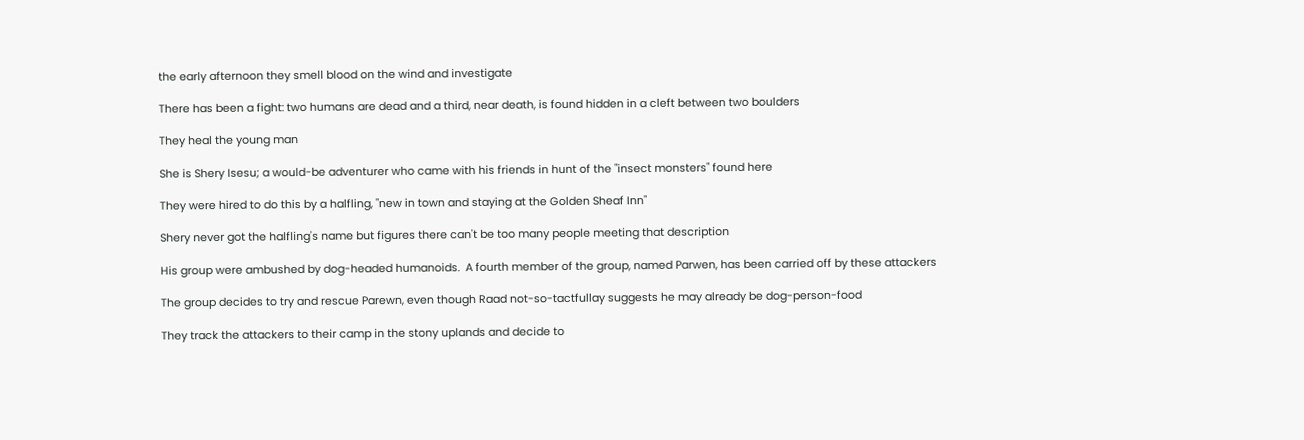the early afternoon they smell blood on the wind and investigate

There has been a fight: two humans are dead and a third, near death, is found hidden in a cleft between two boulders

They heal the young man

She is Shery Isesu; a would-be adventurer who came with his friends in hunt of the "insect monsters" found here

They were hired to do this by a halfling, "new in town and staying at the Golden Sheaf Inn"

Shery never got the halfling's name but figures there can't be too many people meeting that description

His group were ambushed by dog-headed humanoids.  A fourth member of the group, named Parwen, has been carried off by these attackers

The group decides to try and rescue Parewn, even though Raad not-so-tactfullay suggests he may already be dog-person-food

They track the attackers to their camp in the stony uplands and decide to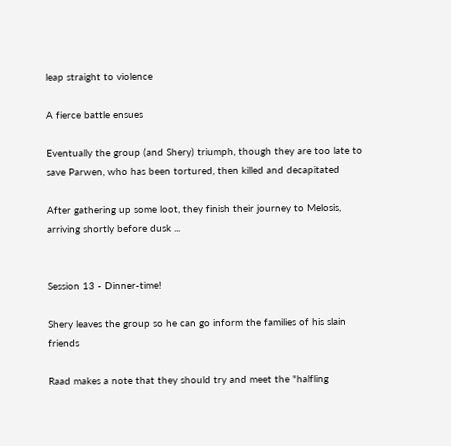leap straight to violence

A fierce battle ensues

Eventually the group (and Shery) triumph, though they are too late to save Parwen, who has been tortured, then killed and decapitated

After gathering up some loot, they finish their journey to Melosis, arriving shortly before dusk ...


Session 13 - Dinner-time!

Shery leaves the group so he can go inform the families of his slain friends

Raad makes a note that they should try and meet the "halfling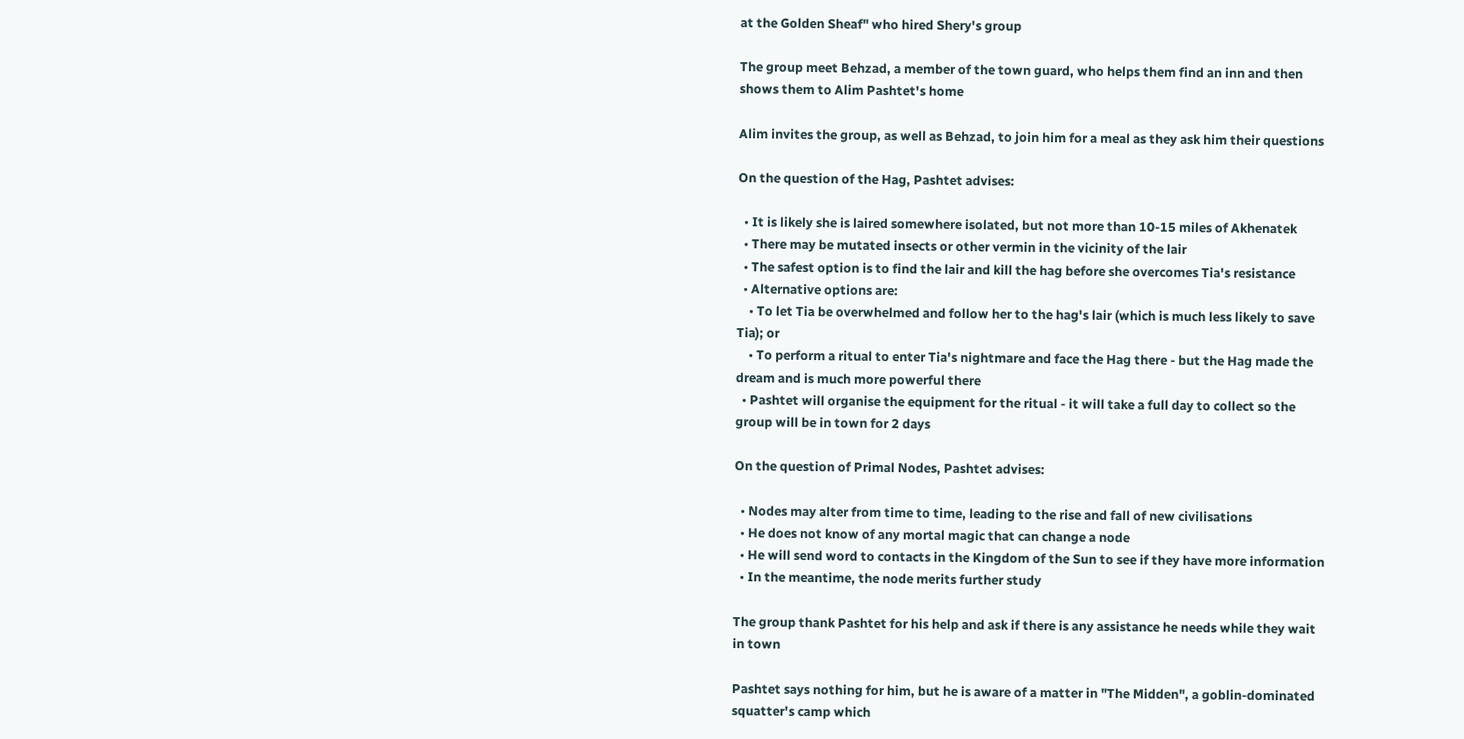at the Golden Sheaf" who hired Shery's group

The group meet Behzad, a member of the town guard, who helps them find an inn and then shows them to Alim Pashtet's home

Alim invites the group, as well as Behzad, to join him for a meal as they ask him their questions

On the question of the Hag, Pashtet advises:

  • It is likely she is laired somewhere isolated, but not more than 10-15 miles of Akhenatek
  • There may be mutated insects or other vermin in the vicinity of the lair
  • The safest option is to find the lair and kill the hag before she overcomes Tia's resistance
  • Alternative options are:
    • To let Tia be overwhelmed and follow her to the hag's lair (which is much less likely to save Tia); or
    • To perform a ritual to enter Tia's nightmare and face the Hag there - but the Hag made the dream and is much more powerful there
  • Pashtet will organise the equipment for the ritual - it will take a full day to collect so the group will be in town for 2 days

On the question of Primal Nodes, Pashtet advises:

  • Nodes may alter from time to time, leading to the rise and fall of new civilisations
  • He does not know of any mortal magic that can change a node
  • He will send word to contacts in the Kingdom of the Sun to see if they have more information
  • In the meantime, the node merits further study

The group thank Pashtet for his help and ask if there is any assistance he needs while they wait in town

Pashtet says nothing for him, but he is aware of a matter in "The Midden", a goblin-dominated squatter's camp which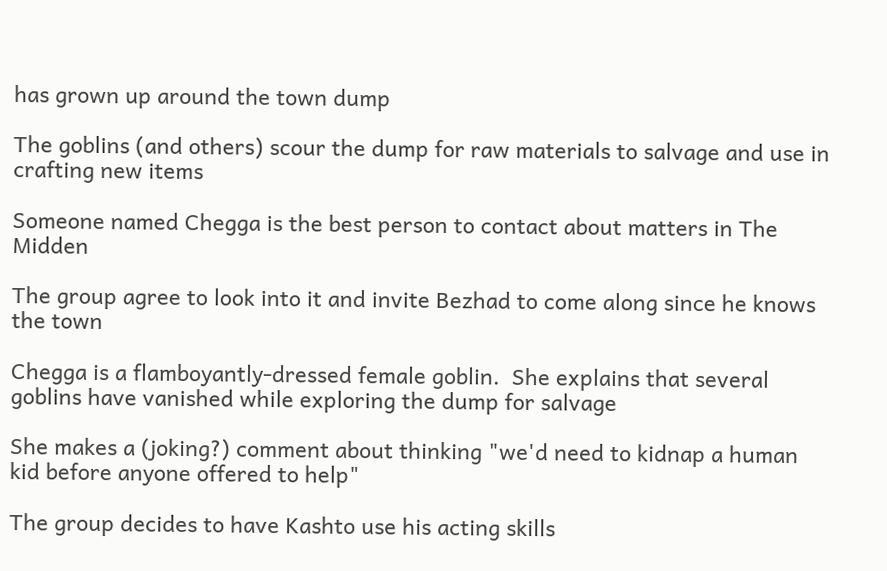has grown up around the town dump

The goblins (and others) scour the dump for raw materials to salvage and use in crafting new items

Someone named Chegga is the best person to contact about matters in The Midden

The group agree to look into it and invite Bezhad to come along since he knows the town

Chegga is a flamboyantly-dressed female goblin.  She explains that several goblins have vanished while exploring the dump for salvage

She makes a (joking?) comment about thinking "we'd need to kidnap a human kid before anyone offered to help"

The group decides to have Kashto use his acting skills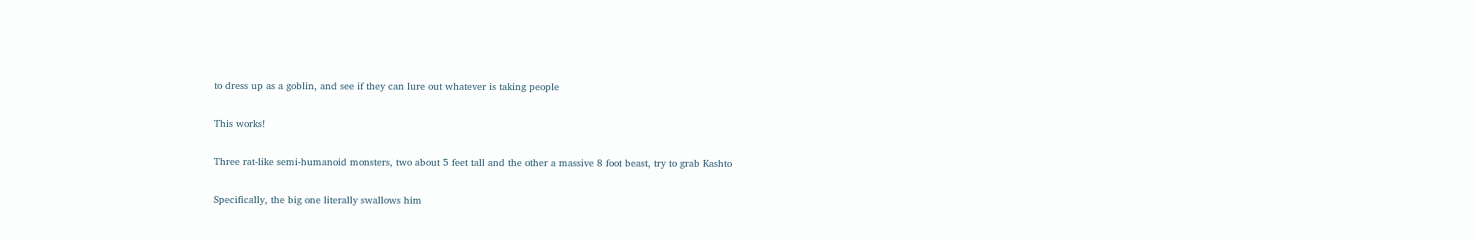to dress up as a goblin, and see if they can lure out whatever is taking people

This works!

Three rat-like semi-humanoid monsters, two about 5 feet tall and the other a massive 8 foot beast, try to grab Kashto

Specifically, the big one literally swallows him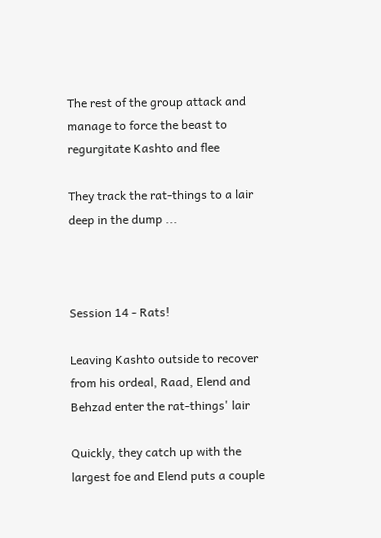The rest of the group attack and manage to force the beast to regurgitate Kashto and flee

They track the rat-things to a lair deep in the dump ...



Session 14 - Rats!

Leaving Kashto outside to recover from his ordeal, Raad, Elend and Behzad enter the rat-things' lair

Quickly, they catch up with the largest foe and Elend puts a couple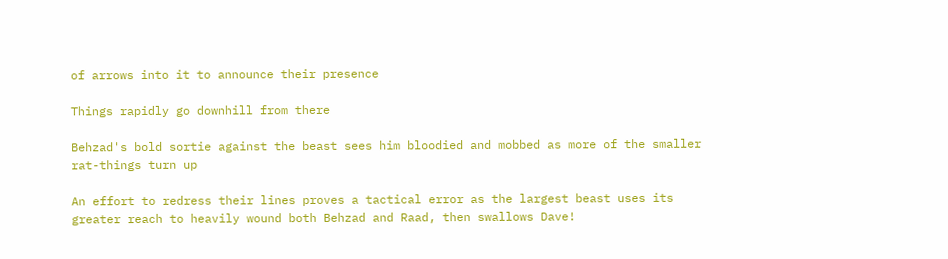of arrows into it to announce their presence

Things rapidly go downhill from there

Behzad's bold sortie against the beast sees him bloodied and mobbed as more of the smaller rat-things turn up

An effort to redress their lines proves a tactical error as the largest beast uses its greater reach to heavily wound both Behzad and Raad, then swallows Dave!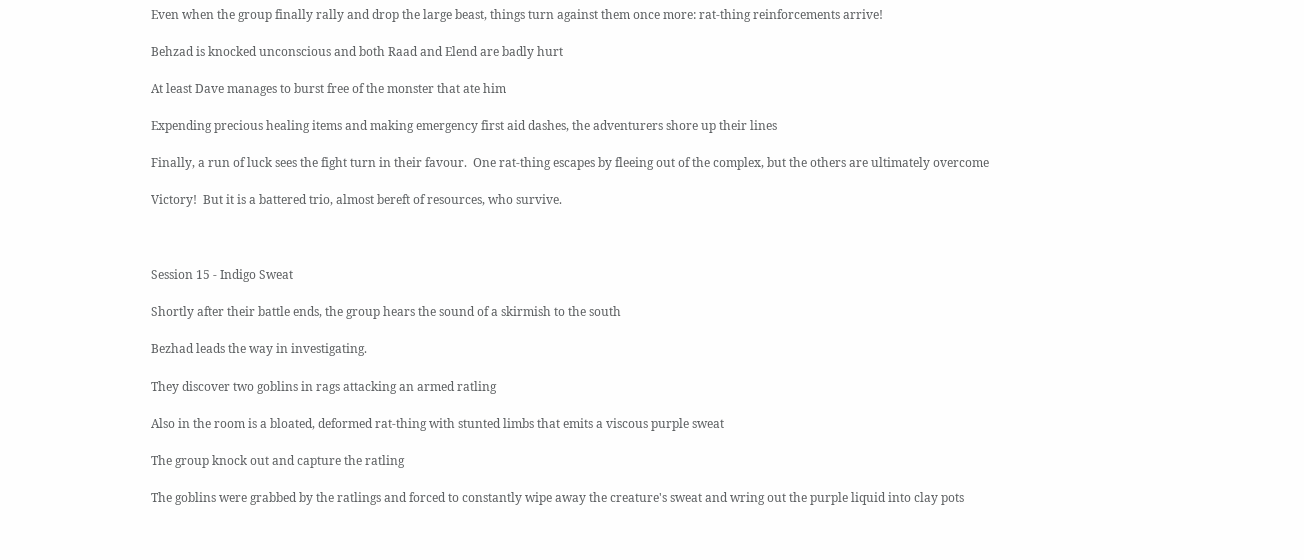Even when the group finally rally and drop the large beast, things turn against them once more: rat-thing reinforcements arrive!

Behzad is knocked unconscious and both Raad and Elend are badly hurt

At least Dave manages to burst free of the monster that ate him

Expending precious healing items and making emergency first aid dashes, the adventurers shore up their lines

Finally, a run of luck sees the fight turn in their favour.  One rat-thing escapes by fleeing out of the complex, but the others are ultimately overcome

Victory!  But it is a battered trio, almost bereft of resources, who survive.



Session 15 - Indigo Sweat

Shortly after their battle ends, the group hears the sound of a skirmish to the south

Bezhad leads the way in investigating.

They discover two goblins in rags attacking an armed ratling

Also in the room is a bloated, deformed rat-thing with stunted limbs that emits a viscous purple sweat

The group knock out and capture the ratling

The goblins were grabbed by the ratlings and forced to constantly wipe away the creature's sweat and wring out the purple liquid into clay pots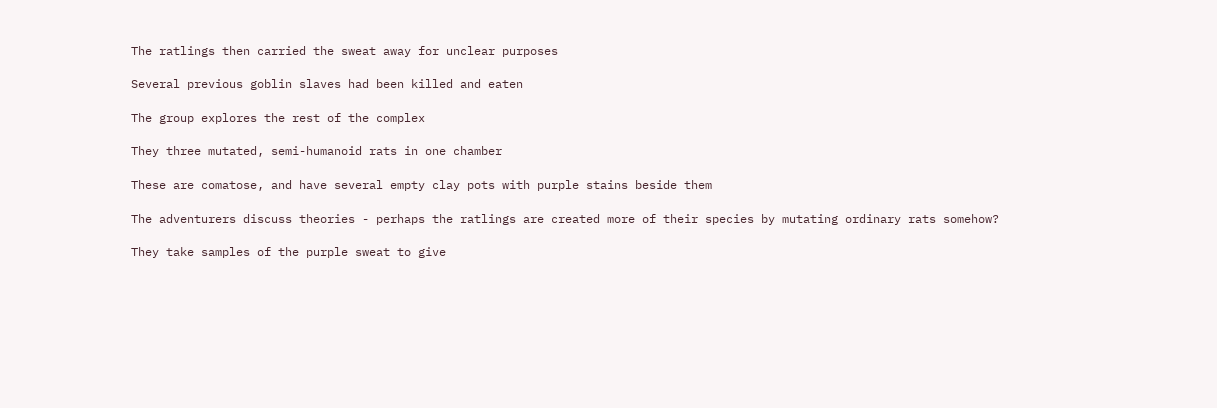The ratlings then carried the sweat away for unclear purposes

Several previous goblin slaves had been killed and eaten

The group explores the rest of the complex

They three mutated, semi-humanoid rats in one chamber

These are comatose, and have several empty clay pots with purple stains beside them

The adventurers discuss theories - perhaps the ratlings are created more of their species by mutating ordinary rats somehow?

They take samples of the purple sweat to give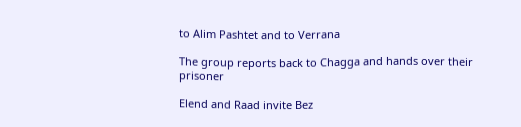to Alim Pashtet and to Verrana

The group reports back to Chagga and hands over their prisoner

Elend and Raad invite Bez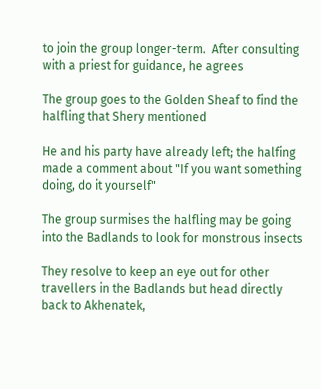to join the group longer-term.  After consulting with a priest for guidance, he agrees

The group goes to the Golden Sheaf to find the halfling that Shery mentioned

He and his party have already left; the halfing made a comment about "If you want something doing, do it yourself"

The group surmises the halfling may be going into the Badlands to look for monstrous insects

They resolve to keep an eye out for other travellers in the Badlands but head directly back to Akhenatek,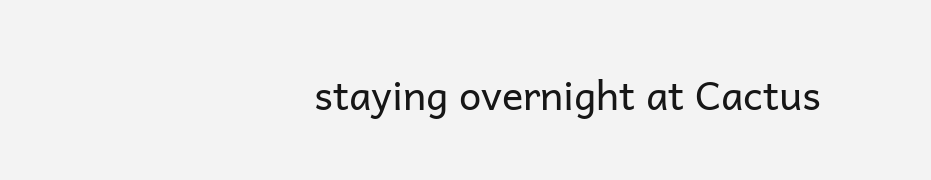staying overnight at Cactus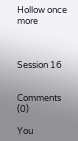Hollow once more



Session 16


Comments (0)

You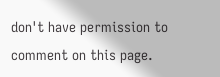don't have permission to comment on this page.